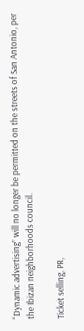“Dynamic advertising” will no longer be permitted on the streets of San Antonio, per the Ibizan neighborhoods council.

Ticket selling, PR,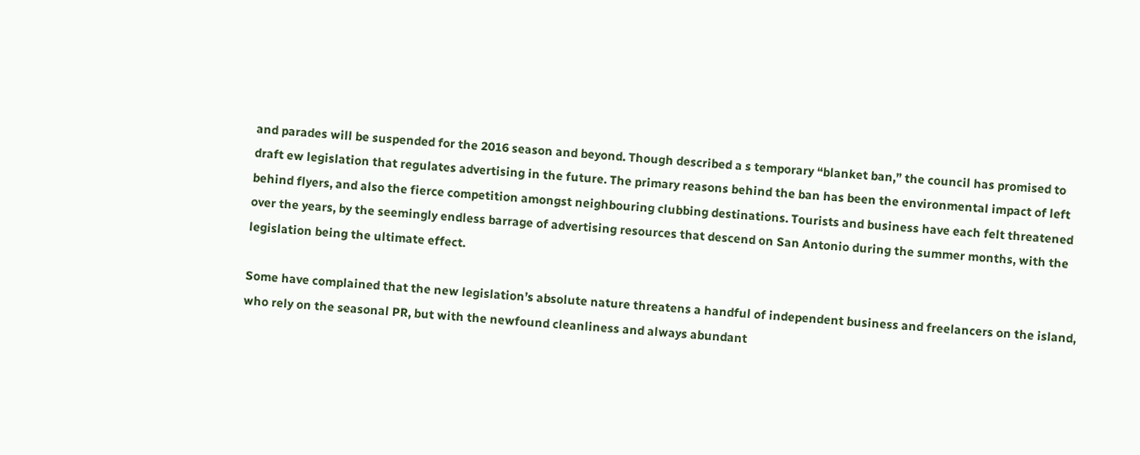and parades will be suspended for the 2016 season and beyond. Though described a s temporary “blanket ban,” the council has promised to draft ew legislation that regulates advertising in the future. The primary reasons behind the ban has been the environmental impact of left behind flyers, and also the fierce competition amongst neighbouring clubbing destinations. Tourists and business have each felt threatened over the years, by the seemingly endless barrage of advertising resources that descend on San Antonio during the summer months, with the legislation being the ultimate effect.

Some have complained that the new legislation’s absolute nature threatens a handful of independent business and freelancers on the island, who rely on the seasonal PR, but with the newfound cleanliness and always abundant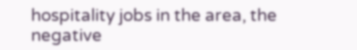hospitality jobs in the area, the negative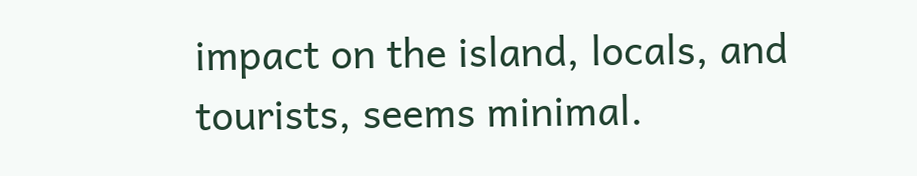impact on the island, locals, and tourists, seems minimal.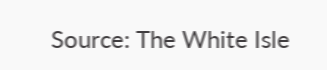Source: The White Isle